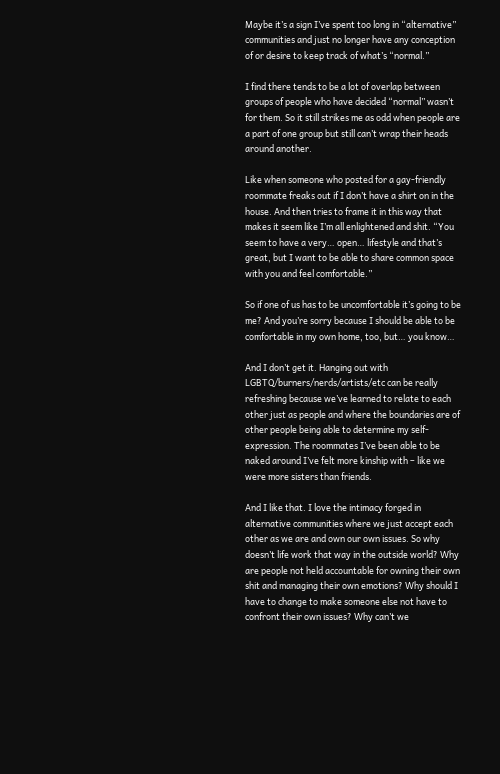Maybe it’s a sign I’ve spent too long in “alternative” communities and just no longer have any conception of or desire to keep track of what’s “normal.”

I find there tends to be a lot of overlap between groups of people who have decided “normal” wasn’t for them. So it still strikes me as odd when people are a part of one group but still can’t wrap their heads around another.

Like when someone who posted for a gay-friendly roommate freaks out if I don’t have a shirt on in the house. And then tries to frame it in this way that makes it seem like I’m all enlightened and shit. “You seem to have a very… open… lifestyle and that’s great, but I want to be able to share common space with you and feel comfortable.”

So if one of us has to be uncomfortable it’s going to be me? And you’re sorry because I should be able to be comfortable in my own home, too, but… you know…

And I don’t get it. Hanging out with LGBTQ/burners/nerds/artists/etc can be really refreshing because we’ve learned to relate to each other just as people and where the boundaries are of other people being able to determine my self-expression. The roommates I’ve been able to be naked around I’ve felt more kinship with – like we were more sisters than friends.

And I like that. I love the intimacy forged in alternative communities where we just accept each other as we are and own our own issues. So why doesn’t life work that way in the outside world? Why are people not held accountable for owning their own shit and managing their own emotions? Why should I have to change to make someone else not have to confront their own issues? Why can’t we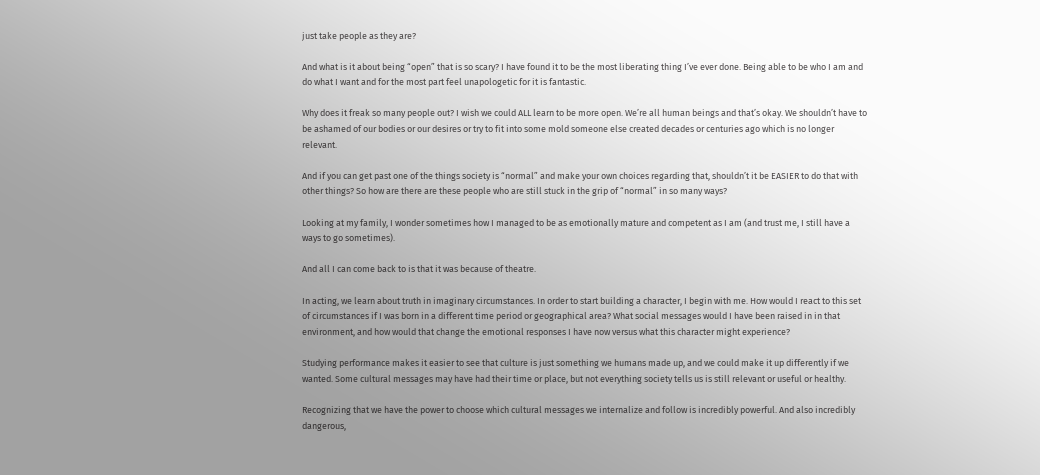just take people as they are?

And what is it about being “open” that is so scary? I have found it to be the most liberating thing I’ve ever done. Being able to be who I am and do what I want and for the most part feel unapologetic for it is fantastic.

Why does it freak so many people out? I wish we could ALL learn to be more open. We’re all human beings and that’s okay. We shouldn’t have to be ashamed of our bodies or our desires or try to fit into some mold someone else created decades or centuries ago which is no longer relevant.

And if you can get past one of the things society is “normal” and make your own choices regarding that, shouldn’t it be EASIER to do that with other things? So how are there are these people who are still stuck in the grip of “normal” in so many ways?

Looking at my family, I wonder sometimes how I managed to be as emotionally mature and competent as I am (and trust me, I still have a ways to go sometimes).

And all I can come back to is that it was because of theatre.

In acting, we learn about truth in imaginary circumstances. In order to start building a character, I begin with me. How would I react to this set of circumstances if I was born in a different time period or geographical area? What social messages would I have been raised in in that environment, and how would that change the emotional responses I have now versus what this character might experience?

Studying performance makes it easier to see that culture is just something we humans made up, and we could make it up differently if we wanted. Some cultural messages may have had their time or place, but not everything society tells us is still relevant or useful or healthy.

Recognizing that we have the power to choose which cultural messages we internalize and follow is incredibly powerful. And also incredibly dangerous,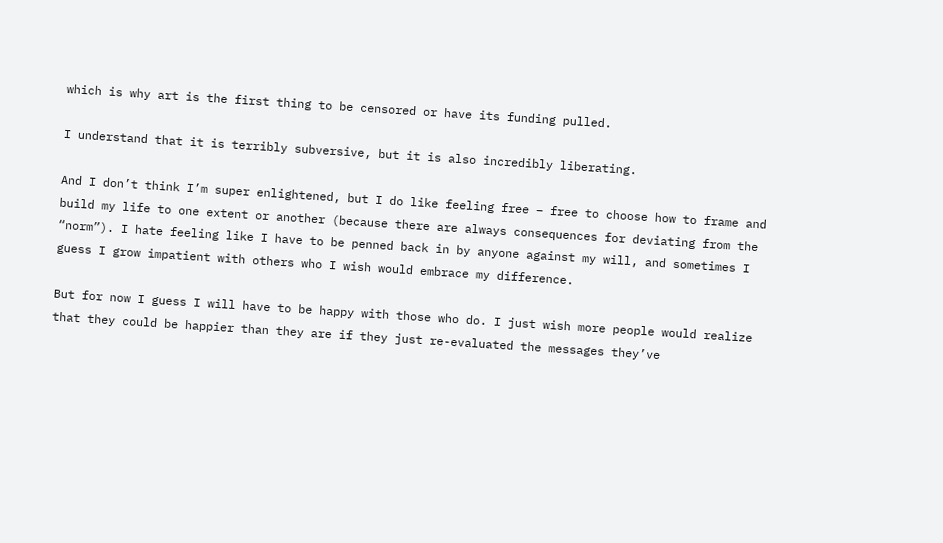which is why art is the first thing to be censored or have its funding pulled.

I understand that it is terribly subversive, but it is also incredibly liberating.

And I don’t think I’m super enlightened, but I do like feeling free – free to choose how to frame and build my life to one extent or another (because there are always consequences for deviating from the “norm”). I hate feeling like I have to be penned back in by anyone against my will, and sometimes I guess I grow impatient with others who I wish would embrace my difference.

But for now I guess I will have to be happy with those who do. I just wish more people would realize that they could be happier than they are if they just re-evaluated the messages they’ve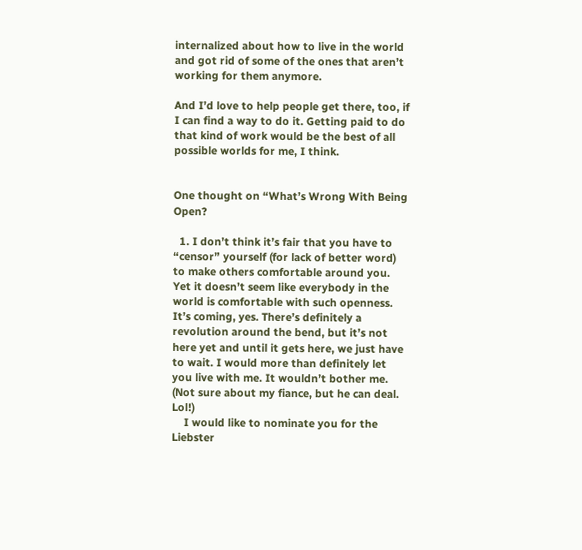internalized about how to live in the world and got rid of some of the ones that aren’t working for them anymore.

And I’d love to help people get there, too, if I can find a way to do it. Getting paid to do that kind of work would be the best of all possible worlds for me, I think.


One thought on “What’s Wrong With Being Open?

  1. I don’t think it’s fair that you have to “censor” yourself (for lack of better word) to make others comfortable around you. Yet it doesn’t seem like everybody in the world is comfortable with such openness. It’s coming, yes. There’s definitely a revolution around the bend, but it’s not here yet and until it gets here, we just have to wait. I would more than definitely let you live with me. It wouldn’t bother me. (Not sure about my fiance, but he can deal. Lol!)
    I would like to nominate you for the Liebster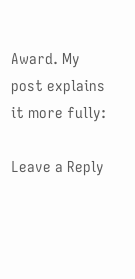Award. My post explains it more fully:

Leave a Reply